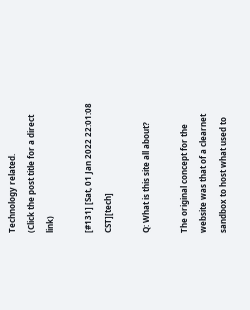Technology related.
(Click the post title for a direct link)

[#131] [Sat, 01 Jan 2022 22:01:08 CST][tech]

Q: What is this site all about?

The original concept for the website was that of a clearnet sandbox to host what used to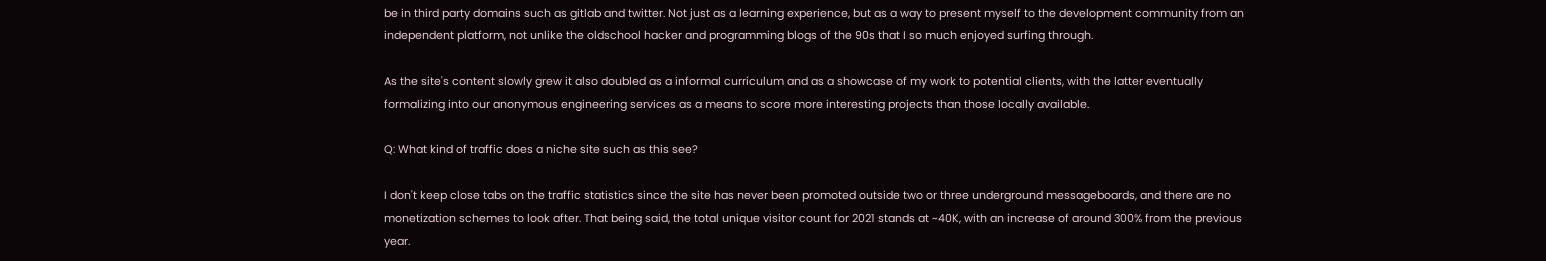be in third party domains such as gitlab and twitter. Not just as a learning experience, but as a way to present myself to the development community from an independent platform, not unlike the oldschool hacker and programming blogs of the 90s that I so much enjoyed surfing through.

As the site's content slowly grew it also doubled as a informal curriculum and as a showcase of my work to potential clients, with the latter eventually formalizing into our anonymous engineering services as a means to score more interesting projects than those locally available.

Q: What kind of traffic does a niche site such as this see?

I don't keep close tabs on the traffic statistics since the site has never been promoted outside two or three underground messageboards, and there are no monetization schemes to look after. That being said, the total unique visitor count for 2021 stands at ~40K, with an increase of around 300% from the previous year.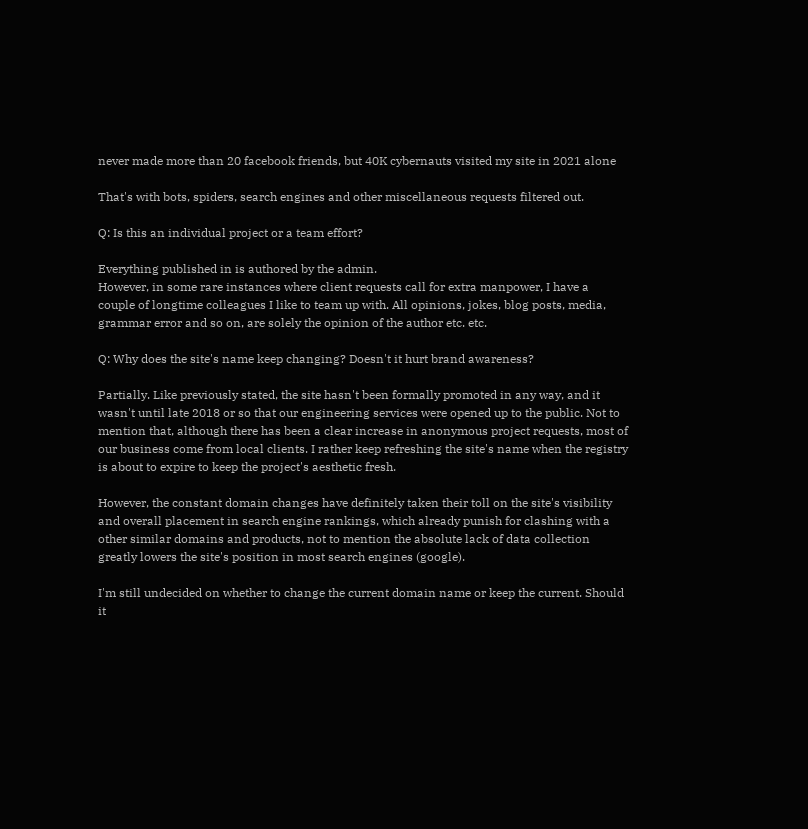never made more than 20 facebook friends, but 40K cybernauts visited my site in 2021 alone

That's with bots, spiders, search engines and other miscellaneous requests filtered out.

Q: Is this an individual project or a team effort?

Everything published in is authored by the admin.
However, in some rare instances where client requests call for extra manpower, I have a couple of longtime colleagues I like to team up with. All opinions, jokes, blog posts, media, grammar error and so on, are solely the opinion of the author etc. etc.

Q: Why does the site's name keep changing? Doesn't it hurt brand awareness?

Partially. Like previously stated, the site hasn't been formally promoted in any way, and it wasn't until late 2018 or so that our engineering services were opened up to the public. Not to mention that, although there has been a clear increase in anonymous project requests, most of our business come from local clients. I rather keep refreshing the site's name when the registry is about to expire to keep the project's aesthetic fresh.

However, the constant domain changes have definitely taken their toll on the site's visibility and overall placement in search engine rankings, which already punish for clashing with a other similar domains and products, not to mention the absolute lack of data collection greatly lowers the site's position in most search engines (google).

I'm still undecided on whether to change the current domain name or keep the current. Should it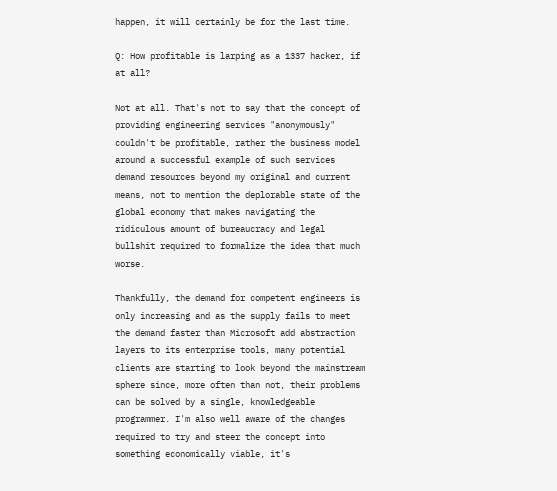happen, it will certainly be for the last time.

Q: How profitable is larping as a 1337 hacker, if at all?

Not at all. That's not to say that the concept of providing engineering services "anonymously" couldn't be profitable, rather the business model around a successful example of such services demand resources beyond my original and current means, not to mention the deplorable state of the global economy that makes navigating the ridiculous amount of bureaucracy and legal bullshit required to formalize the idea that much worse.

Thankfully, the demand for competent engineers is only increasing and as the supply fails to meet the demand faster than Microsoft add abstraction layers to its enterprise tools, many potential clients are starting to look beyond the mainstream sphere since, more often than not, their problems can be solved by a single, knowledgeable programmer. I'm also well aware of the changes required to try and steer the concept into something economically viable, it's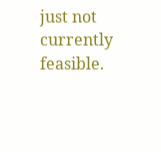just not currently feasible.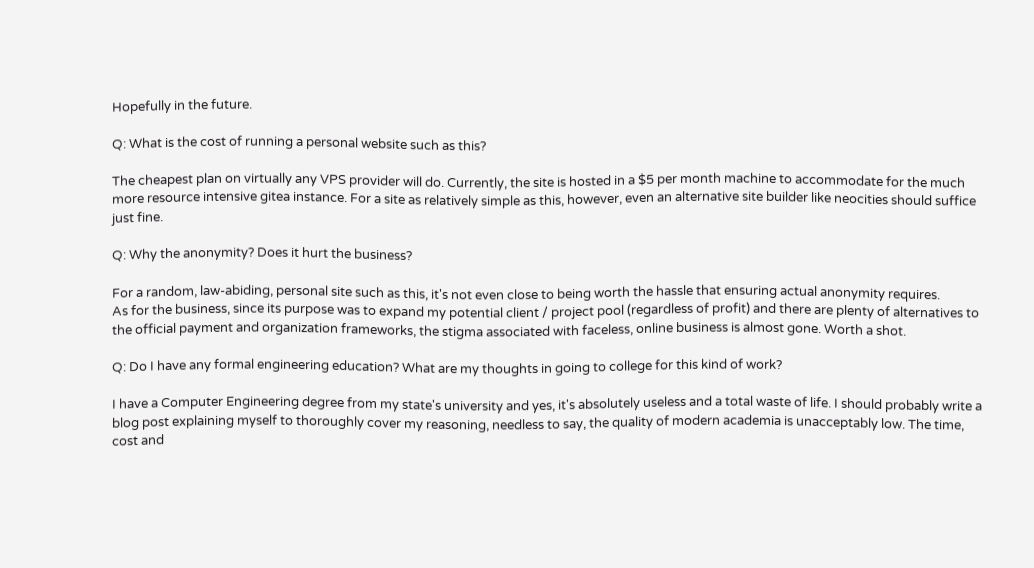Hopefully in the future.

Q: What is the cost of running a personal website such as this?

The cheapest plan on virtually any VPS provider will do. Currently, the site is hosted in a $5 per month machine to accommodate for the much more resource intensive gitea instance. For a site as relatively simple as this, however, even an alternative site builder like neocities should suffice just fine.

Q: Why the anonymity? Does it hurt the business?

For a random, law-abiding, personal site such as this, it's not even close to being worth the hassle that ensuring actual anonymity requires.
As for the business, since its purpose was to expand my potential client / project pool (regardless of profit) and there are plenty of alternatives to the official payment and organization frameworks, the stigma associated with faceless, online business is almost gone. Worth a shot.

Q: Do I have any formal engineering education? What are my thoughts in going to college for this kind of work?

I have a Computer Engineering degree from my state's university and yes, it's absolutely useless and a total waste of life. I should probably write a blog post explaining myself to thoroughly cover my reasoning, needless to say, the quality of modern academia is unacceptably low. The time, cost and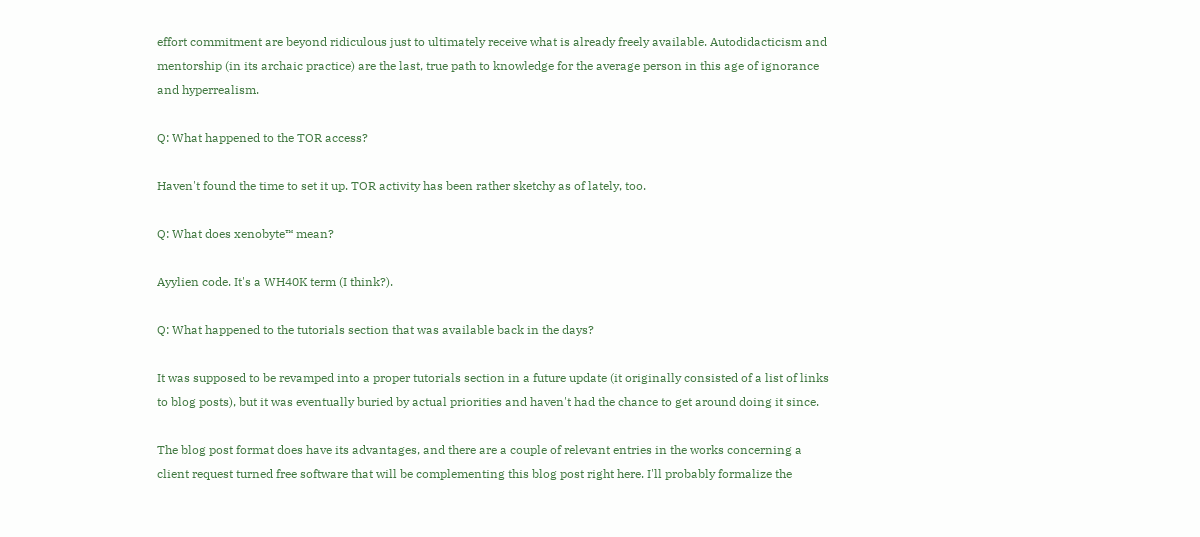effort commitment are beyond ridiculous just to ultimately receive what is already freely available. Autodidacticism and mentorship (in its archaic practice) are the last, true path to knowledge for the average person in this age of ignorance and hyperrealism.

Q: What happened to the TOR access?

Haven't found the time to set it up. TOR activity has been rather sketchy as of lately, too.

Q: What does xenobyte™ mean?

Ayylien code. It's a WH40K term (I think?).

Q: What happened to the tutorials section that was available back in the days?

It was supposed to be revamped into a proper tutorials section in a future update (it originally consisted of a list of links to blog posts), but it was eventually buried by actual priorities and haven't had the chance to get around doing it since.

The blog post format does have its advantages, and there are a couple of relevant entries in the works concerning a client request turned free software that will be complementing this blog post right here. I'll probably formalize the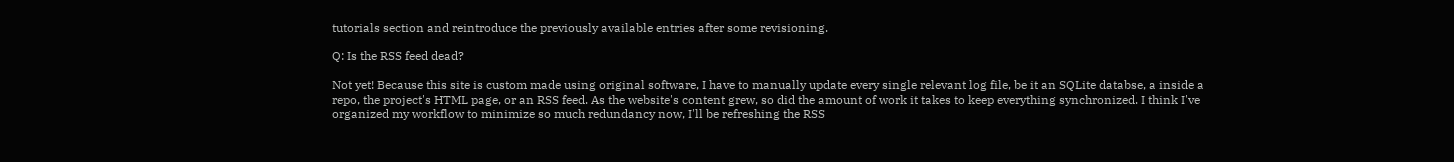tutorials section and reintroduce the previously available entries after some revisioning.

Q: Is the RSS feed dead?

Not yet! Because this site is custom made using original software, I have to manually update every single relevant log file, be it an SQLite databse, a inside a repo, the project's HTML page, or an RSS feed. As the website's content grew, so did the amount of work it takes to keep everything synchronized. I think I've organized my workflow to minimize so much redundancy now, I'll be refreshing the RSS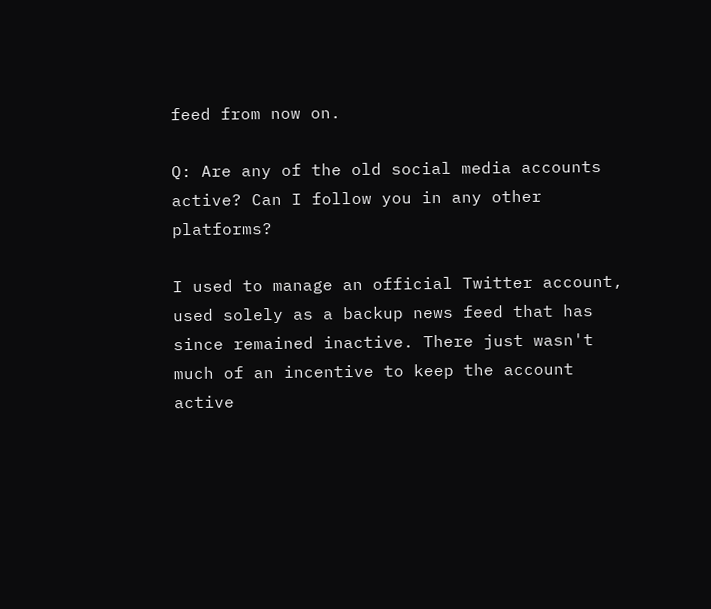feed from now on.

Q: Are any of the old social media accounts active? Can I follow you in any other platforms?

I used to manage an official Twitter account, used solely as a backup news feed that has since remained inactive. There just wasn't much of an incentive to keep the account active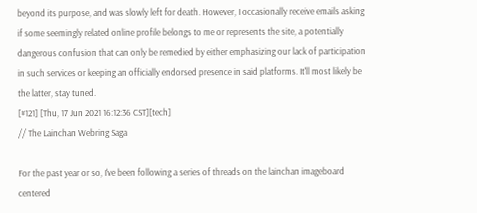beyond its purpose, and was slowly left for death. However, I occasionally receive emails asking if some seemingly related online profile belongs to me or represents the site, a potentially dangerous confusion that can only be remedied by either emphasizing our lack of participation in such services or keeping an officially endorsed presence in said platforms. It'll most likely be the latter, stay tuned.
[#121] [Thu, 17 Jun 2021 16:12:36 CST][tech]
// The Lainchan Webring Saga

For the past year or so, I've been following a series of threads on the lainchan imageboard centered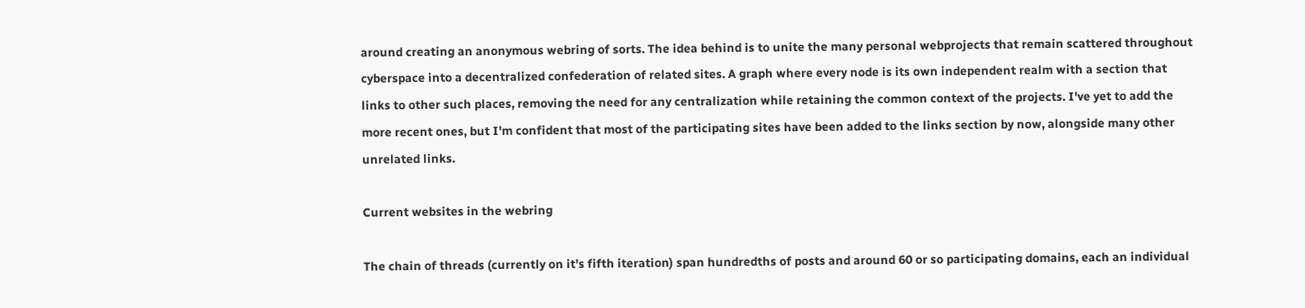around creating an anonymous webring of sorts. The idea behind is to unite the many personal webprojects that remain scattered throughout cyberspace into a decentralized confederation of related sites. A graph where every node is its own independent realm with a section that links to other such places, removing the need for any centralization while retaining the common context of the projects. I've yet to add the more recent ones, but I'm confident that most of the participating sites have been added to the links section by now, alongside many other unrelated links.

Current websites in the webring

The chain of threads (currently on it's fifth iteration) span hundredths of posts and around 60 or so participating domains, each an individual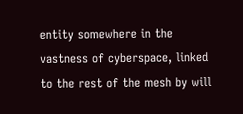entity somewhere in the vastness of cyberspace, linked to the rest of the mesh by will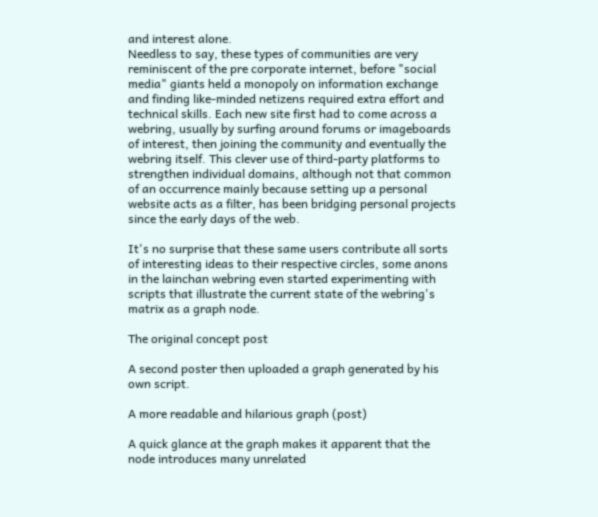and interest alone.
Needless to say, these types of communities are very reminiscent of the pre corporate internet, before "social media" giants held a monopoly on information exchange and finding like-minded netizens required extra effort and technical skills. Each new site first had to come across a webring, usually by surfing around forums or imageboards of interest, then joining the community and eventually the webring itself. This clever use of third-party platforms to strengthen individual domains, although not that common of an occurrence mainly because setting up a personal website acts as a filter, has been bridging personal projects since the early days of the web.

It's no surprise that these same users contribute all sorts of interesting ideas to their respective circles, some anons in the lainchan webring even started experimenting with scripts that illustrate the current state of the webring's matrix as a graph node.

The original concept post

A second poster then uploaded a graph generated by his own script.

A more readable and hilarious graph (post)

A quick glance at the graph makes it apparent that the node introduces many unrelated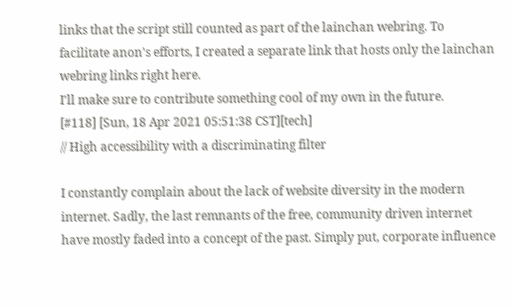links that the script still counted as part of the lainchan webring. To facilitate anon's efforts, I created a separate link that hosts only the lainchan webring links right here.
I'll make sure to contribute something cool of my own in the future.
[#118] [Sun, 18 Apr 2021 05:51:38 CST][tech]
// High accessibility with a discriminating filter

I constantly complain about the lack of website diversity in the modern internet. Sadly, the last remnants of the free, community driven internet have mostly faded into a concept of the past. Simply put, corporate influence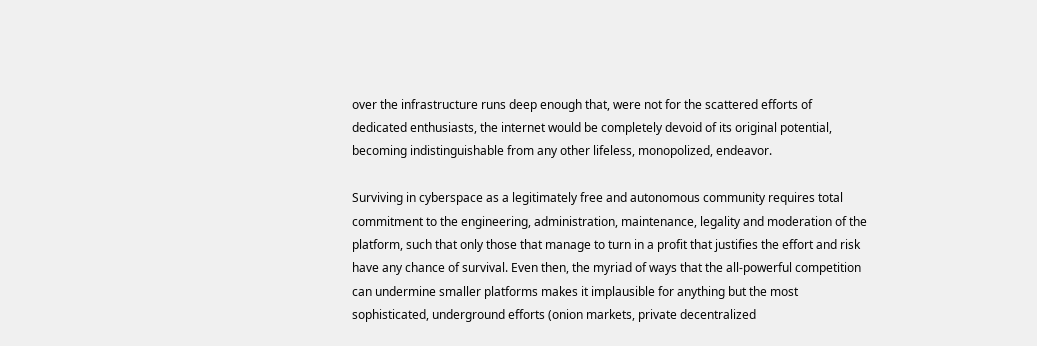over the infrastructure runs deep enough that, were not for the scattered efforts of dedicated enthusiasts, the internet would be completely devoid of its original potential, becoming indistinguishable from any other lifeless, monopolized, endeavor.

Surviving in cyberspace as a legitimately free and autonomous community requires total commitment to the engineering, administration, maintenance, legality and moderation of the platform, such that only those that manage to turn in a profit that justifies the effort and risk have any chance of survival. Even then, the myriad of ways that the all-powerful competition can undermine smaller platforms makes it implausible for anything but the most sophisticated, underground efforts (onion markets, private decentralized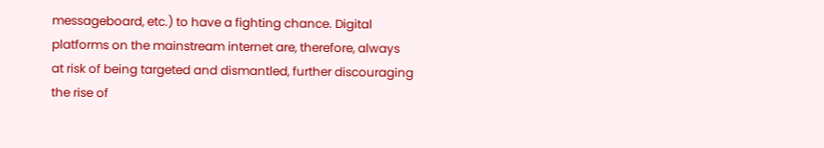messageboard, etc.) to have a fighting chance. Digital platforms on the mainstream internet are, therefore, always at risk of being targeted and dismantled, further discouraging the rise of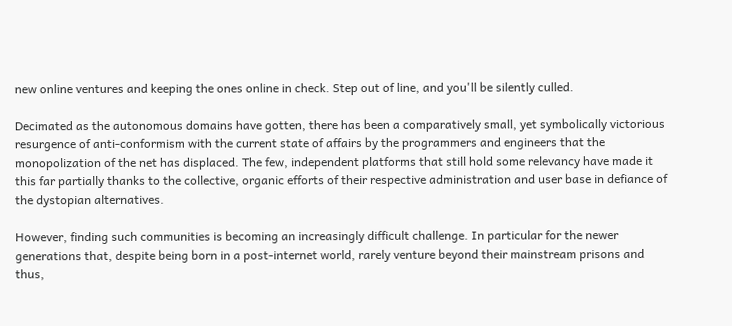new online ventures and keeping the ones online in check. Step out of line, and you'll be silently culled.

Decimated as the autonomous domains have gotten, there has been a comparatively small, yet symbolically victorious resurgence of anti-conformism with the current state of affairs by the programmers and engineers that the monopolization of the net has displaced. The few, independent platforms that still hold some relevancy have made it this far partially thanks to the collective, organic efforts of their respective administration and user base in defiance of the dystopian alternatives.

However, finding such communities is becoming an increasingly difficult challenge. In particular for the newer generations that, despite being born in a post-internet world, rarely venture beyond their mainstream prisons and thus,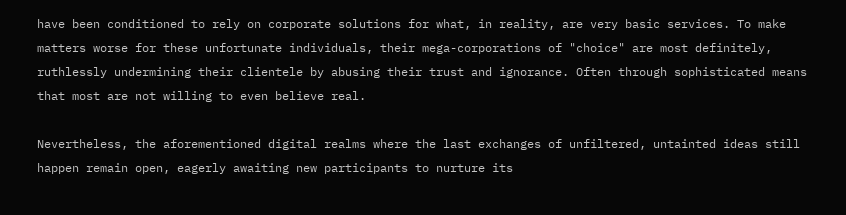have been conditioned to rely on corporate solutions for what, in reality, are very basic services. To make matters worse for these unfortunate individuals, their mega-corporations of "choice" are most definitely, ruthlessly undermining their clientele by abusing their trust and ignorance. Often through sophisticated means that most are not willing to even believe real.

Nevertheless, the aforementioned digital realms where the last exchanges of unfiltered, untainted ideas still happen remain open, eagerly awaiting new participants to nurture its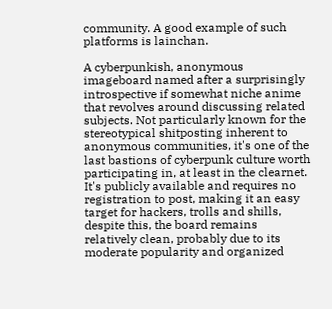community. A good example of such platforms is lainchan.

A cyberpunkish, anonymous imageboard named after a surprisingly introspective if somewhat niche anime that revolves around discussing related subjects. Not particularly known for the stereotypical shitposting inherent to anonymous communities, it's one of the last bastions of cyberpunk culture worth participating in, at least in the clearnet. It's publicly available and requires no registration to post, making it an easy target for hackers, trolls and shills, despite this, the board remains relatively clean, probably due to its moderate popularity and organized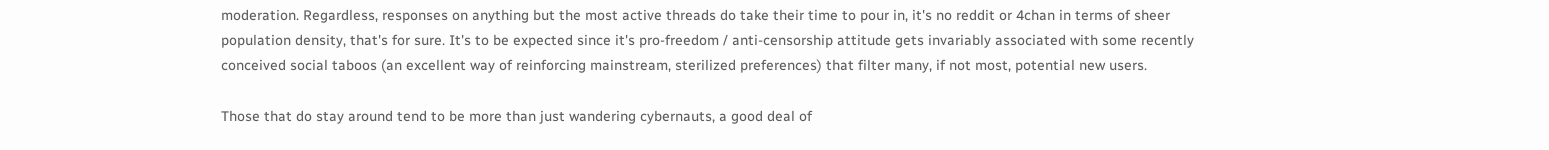moderation. Regardless, responses on anything but the most active threads do take their time to pour in, it's no reddit or 4chan in terms of sheer population density, that's for sure. It's to be expected since it's pro-freedom / anti-censorship attitude gets invariably associated with some recently conceived social taboos (an excellent way of reinforcing mainstream, sterilized preferences) that filter many, if not most, potential new users.

Those that do stay around tend to be more than just wandering cybernauts, a good deal of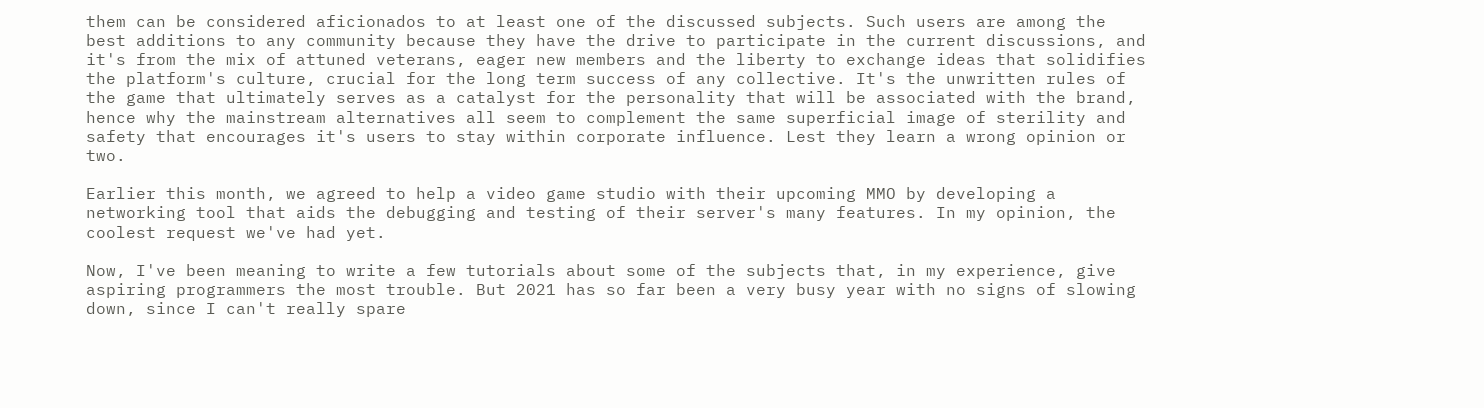them can be considered aficionados to at least one of the discussed subjects. Such users are among the best additions to any community because they have the drive to participate in the current discussions, and it's from the mix of attuned veterans, eager new members and the liberty to exchange ideas that solidifies the platform's culture, crucial for the long term success of any collective. It's the unwritten rules of the game that ultimately serves as a catalyst for the personality that will be associated with the brand, hence why the mainstream alternatives all seem to complement the same superficial image of sterility and safety that encourages it's users to stay within corporate influence. Lest they learn a wrong opinion or two.

Earlier this month, we agreed to help a video game studio with their upcoming MMO by developing a networking tool that aids the debugging and testing of their server's many features. In my opinion, the coolest request we've had yet.

Now, I've been meaning to write a few tutorials about some of the subjects that, in my experience, give aspiring programmers the most trouble. But 2021 has so far been a very busy year with no signs of slowing down, since I can't really spare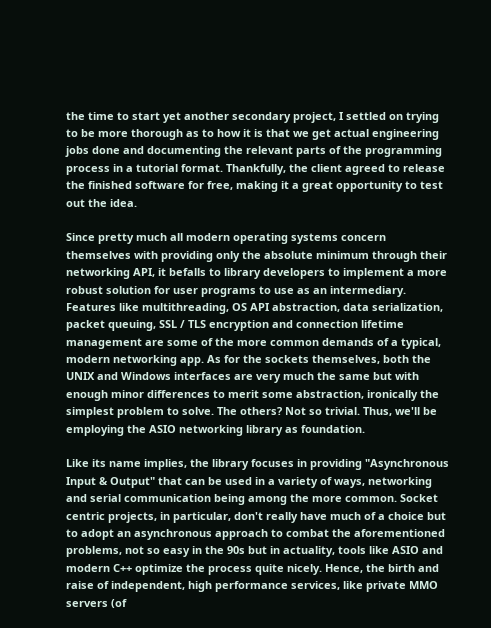the time to start yet another secondary project, I settled on trying to be more thorough as to how it is that we get actual engineering jobs done and documenting the relevant parts of the programming process in a tutorial format. Thankfully, the client agreed to release the finished software for free, making it a great opportunity to test out the idea.

Since pretty much all modern operating systems concern themselves with providing only the absolute minimum through their networking API, it befalls to library developers to implement a more robust solution for user programs to use as an intermediary. Features like multithreading, OS API abstraction, data serialization, packet queuing, SSL / TLS encryption and connection lifetime management are some of the more common demands of a typical, modern networking app. As for the sockets themselves, both the UNIX and Windows interfaces are very much the same but with enough minor differences to merit some abstraction, ironically the simplest problem to solve. The others? Not so trivial. Thus, we'll be employing the ASIO networking library as foundation.

Like its name implies, the library focuses in providing "Asynchronous Input & Output" that can be used in a variety of ways, networking and serial communication being among the more common. Socket centric projects, in particular, don't really have much of a choice but to adopt an asynchronous approach to combat the aforementioned problems, not so easy in the 90s but in actuality, tools like ASIO and modern C++ optimize the process quite nicely. Hence, the birth and raise of independent, high performance services, like private MMO servers (of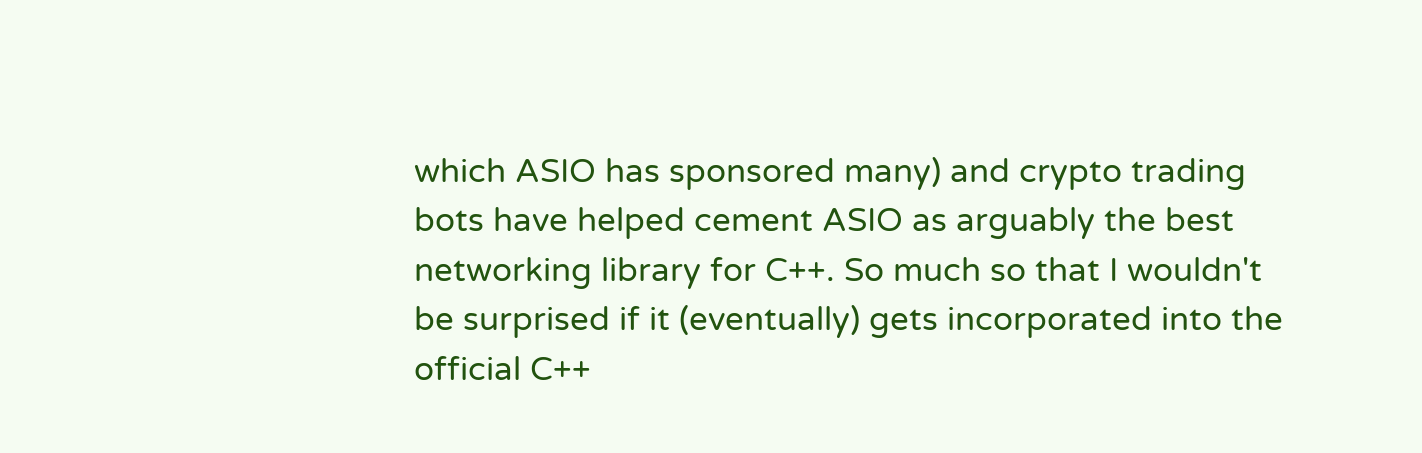which ASIO has sponsored many) and crypto trading bots have helped cement ASIO as arguably the best networking library for C++. So much so that I wouldn't be surprised if it (eventually) gets incorporated into the official C++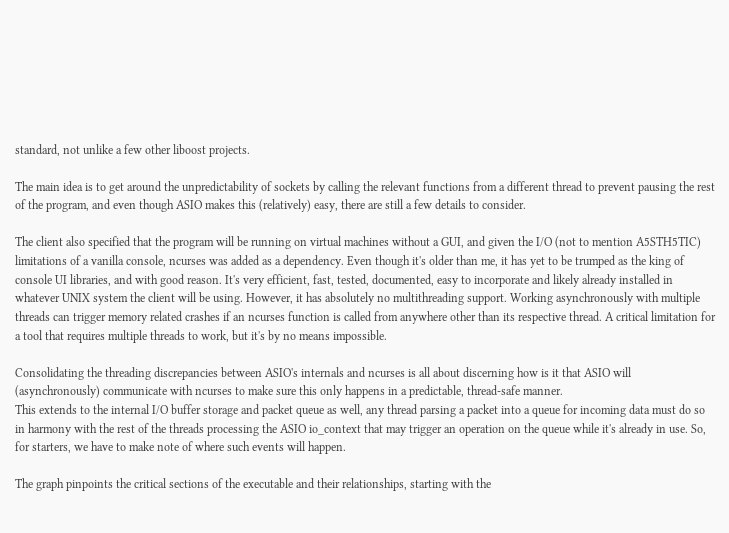standard, not unlike a few other liboost projects.

The main idea is to get around the unpredictability of sockets by calling the relevant functions from a different thread to prevent pausing the rest of the program, and even though ASIO makes this (relatively) easy, there are still a few details to consider.

The client also specified that the program will be running on virtual machines without a GUI, and given the I/O (not to mention A5STH5TIC) limitations of a vanilla console, ncurses was added as a dependency. Even though it's older than me, it has yet to be trumped as the king of console UI libraries, and with good reason. It's very efficient, fast, tested, documented, easy to incorporate and likely already installed in whatever UNIX system the client will be using. However, it has absolutely no multithreading support. Working asynchronously with multiple threads can trigger memory related crashes if an ncurses function is called from anywhere other than its respective thread. A critical limitation for a tool that requires multiple threads to work, but it's by no means impossible.

Consolidating the threading discrepancies between ASIO's internals and ncurses is all about discerning how is it that ASIO will (asynchronously) communicate with ncurses to make sure this only happens in a predictable, thread-safe manner.
This extends to the internal I/O buffer storage and packet queue as well, any thread parsing a packet into a queue for incoming data must do so in harmony with the rest of the threads processing the ASIO io_context that may trigger an operation on the queue while it's already in use. So, for starters, we have to make note of where such events will happen.

The graph pinpoints the critical sections of the executable and their relationships, starting with the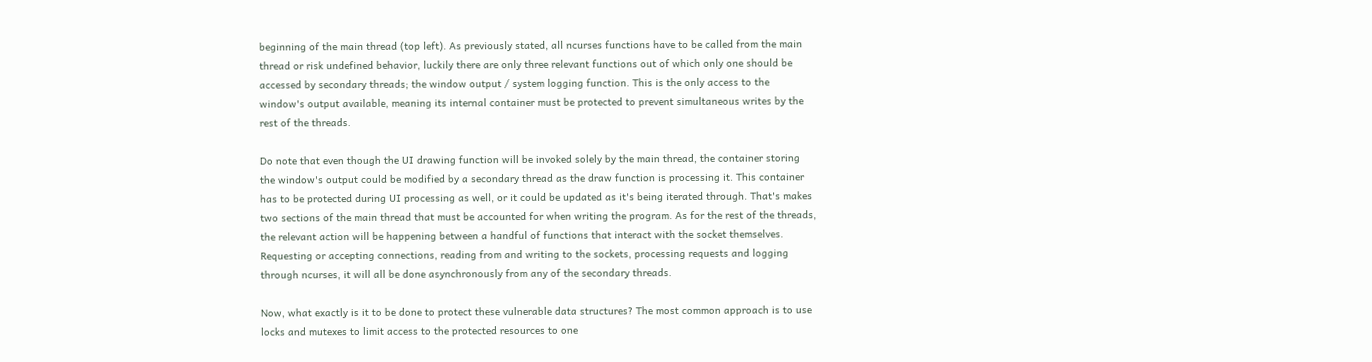beginning of the main thread (top left). As previously stated, all ncurses functions have to be called from the main thread or risk undefined behavior, luckily there are only three relevant functions out of which only one should be accessed by secondary threads; the window output / system logging function. This is the only access to the window's output available, meaning its internal container must be protected to prevent simultaneous writes by the rest of the threads.

Do note that even though the UI drawing function will be invoked solely by the main thread, the container storing the window's output could be modified by a secondary thread as the draw function is processing it. This container has to be protected during UI processing as well, or it could be updated as it's being iterated through. That's makes two sections of the main thread that must be accounted for when writing the program. As for the rest of the threads, the relevant action will be happening between a handful of functions that interact with the socket themselves. Requesting or accepting connections, reading from and writing to the sockets, processing requests and logging through ncurses, it will all be done asynchronously from any of the secondary threads.

Now, what exactly is it to be done to protect these vulnerable data structures? The most common approach is to use locks and mutexes to limit access to the protected resources to one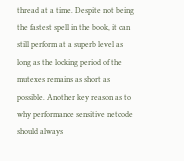thread at a time. Despite not being the fastest spell in the book, it can still perform at a superb level as long as the locking period of the mutexes remains as short as possible. Another key reason as to why performance sensitive netcode should always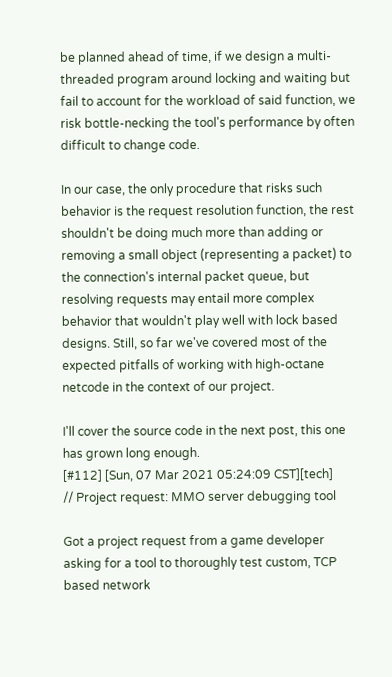be planned ahead of time, if we design a multi-threaded program around locking and waiting but fail to account for the workload of said function, we risk bottle-necking the tool's performance by often difficult to change code.

In our case, the only procedure that risks such behavior is the request resolution function, the rest shouldn't be doing much more than adding or removing a small object (representing a packet) to the connection's internal packet queue, but resolving requests may entail more complex behavior that wouldn't play well with lock based designs. Still, so far we've covered most of the expected pitfalls of working with high-octane netcode in the context of our project.

I'll cover the source code in the next post, this one has grown long enough.
[#112] [Sun, 07 Mar 2021 05:24:09 CST][tech]
// Project request: MMO server debugging tool

Got a project request from a game developer asking for a tool to thoroughly test custom, TCP based network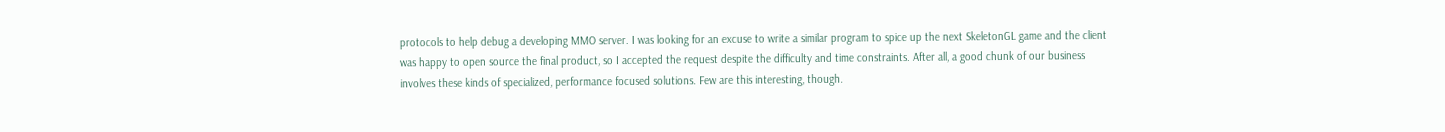protocols to help debug a developing MMO server. I was looking for an excuse to write a similar program to spice up the next SkeletonGL game and the client was happy to open source the final product, so I accepted the request despite the difficulty and time constraints. After all, a good chunk of our business involves these kinds of specialized, performance focused solutions. Few are this interesting, though.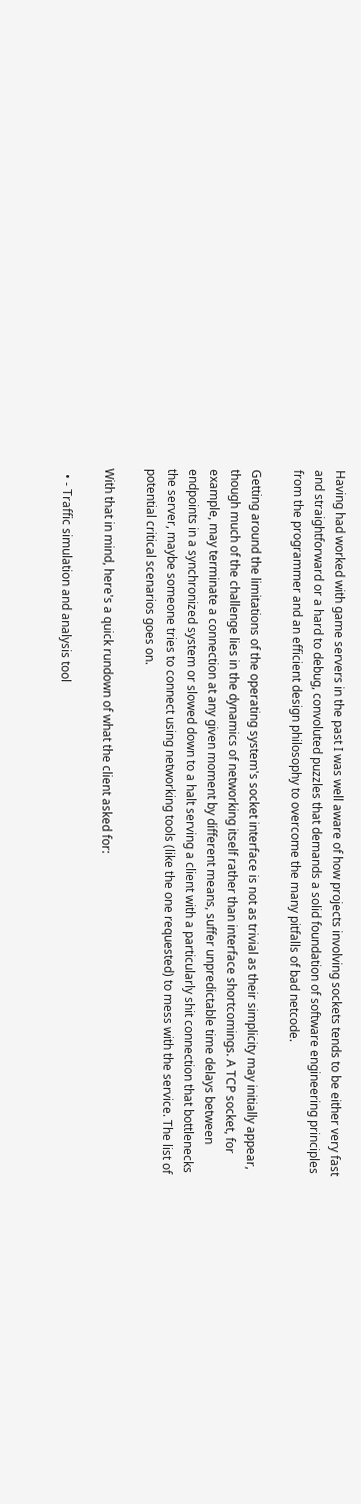Having had worked with game servers in the past I was well aware of how projects involving sockets tends to be either very fast and straightforward or a hard to debug, convoluted puzzles that demands a solid foundation of software engineering principles from the programmer and an efficient design philosophy to overcome the many pitfalls of bad netcode.

Getting around the limitations of the operating system's socket interface is not as trivial as their simplicity may initially appear, though much of the challenge lies in the dynamics of networking itself rather than interface shortcomings. A TCP socket, for example, may terminate a connection at any given moment by different means, suffer unpredictable time delays between endpoints in a synchronized system or slowed down to a halt serving a client with a particularly shit connection that bottlenecks the server, maybe someone tries to connect using networking tools (like the one requested) to mess with the service. The list of potential critical scenarios goes on.

With that in mind, here's a quick rundown of what the client asked for:

  • - Traffic simulation and analysis tool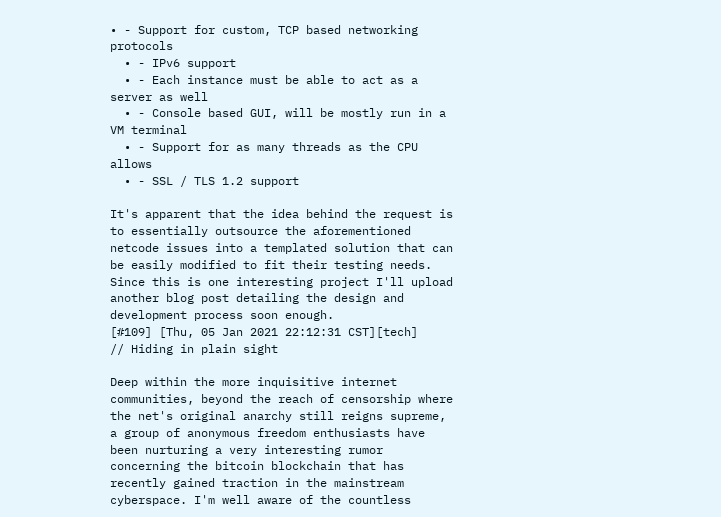• - Support for custom, TCP based networking protocols
  • - IPv6 support
  • - Each instance must be able to act as a server as well
  • - Console based GUI, will be mostly run in a VM terminal
  • - Support for as many threads as the CPU allows
  • - SSL / TLS 1.2 support

It's apparent that the idea behind the request is to essentially outsource the aforementioned netcode issues into a templated solution that can be easily modified to fit their testing needs.
Since this is one interesting project I'll upload another blog post detailing the design and development process soon enough.
[#109] [Thu, 05 Jan 2021 22:12:31 CST][tech]
// Hiding in plain sight

Deep within the more inquisitive internet communities, beyond the reach of censorship where the net's original anarchy still reigns supreme, a group of anonymous freedom enthusiasts have been nurturing a very interesting rumor concerning the bitcoin blockchain that has recently gained traction in the mainstream cyberspace. I'm well aware of the countless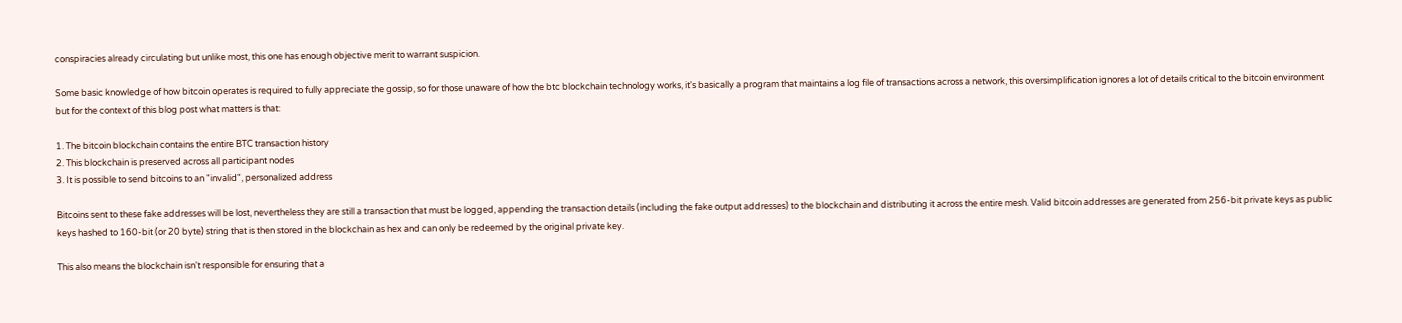conspiracies already circulating but unlike most, this one has enough objective merit to warrant suspicion.

Some basic knowledge of how bitcoin operates is required to fully appreciate the gossip, so for those unaware of how the btc blockchain technology works, it's basically a program that maintains a log file of transactions across a network, this oversimplification ignores a lot of details critical to the bitcoin environment but for the context of this blog post what matters is that:

1. The bitcoin blockchain contains the entire BTC transaction history
2. This blockchain is preserved across all participant nodes
3. It is possible to send bitcoins to an "invalid", personalized address

Bitcoins sent to these fake addresses will be lost, nevertheless they are still a transaction that must be logged, appending the transaction details (including the fake output addresses) to the blockchain and distributing it across the entire mesh. Valid bitcoin addresses are generated from 256-bit private keys as public keys hashed to 160-bit (or 20 byte) string that is then stored in the blockchain as hex and can only be redeemed by the original private key.

This also means the blockchain isn't responsible for ensuring that a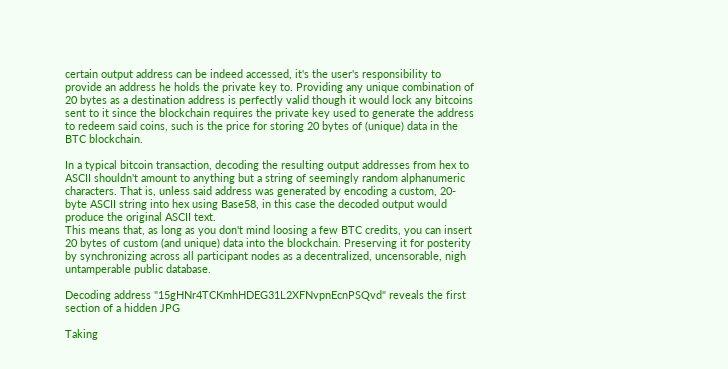certain output address can be indeed accessed, it's the user's responsibility to provide an address he holds the private key to. Providing any unique combination of 20 bytes as a destination address is perfectly valid though it would lock any bitcoins sent to it since the blockchain requires the private key used to generate the address to redeem said coins, such is the price for storing 20 bytes of (unique) data in the BTC blockchain.

In a typical bitcoin transaction, decoding the resulting output addresses from hex to ASCII shouldn't amount to anything but a string of seemingly random alphanumeric characters. That is, unless said address was generated by encoding a custom, 20-byte ASCII string into hex using Base58, in this case the decoded output would produce the original ASCII text.
This means that, as long as you don't mind loosing a few BTC credits, you can insert 20 bytes of custom (and unique) data into the blockchain. Preserving it for posterity by synchronizing across all participant nodes as a decentralized, uncensorable, nigh untamperable public database.

Decoding address "15gHNr4TCKmhHDEG31L2XFNvpnEcnPSQvd" reveals the first section of a hidden JPG

Taking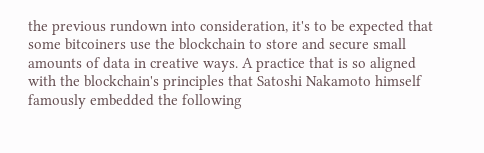the previous rundown into consideration, it's to be expected that some bitcoiners use the blockchain to store and secure small amounts of data in creative ways. A practice that is so aligned with the blockchain's principles that Satoshi Nakamoto himself famously embedded the following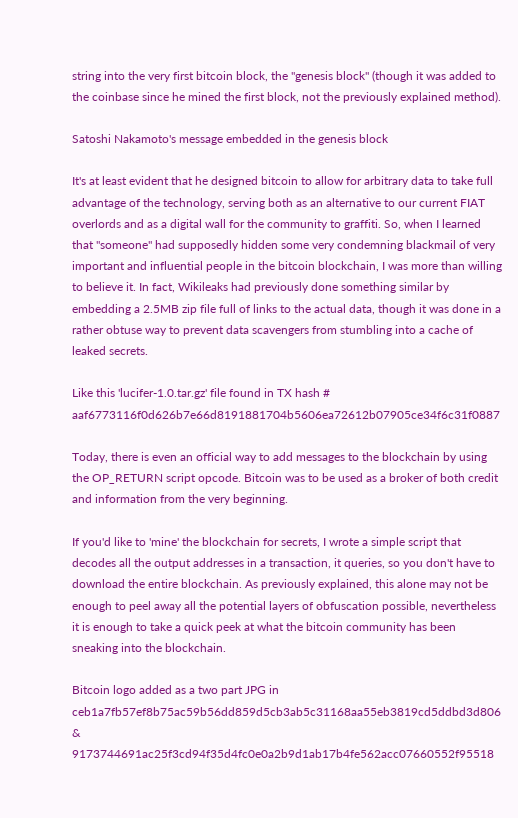string into the very first bitcoin block, the "genesis block" (though it was added to the coinbase since he mined the first block, not the previously explained method).

Satoshi Nakamoto's message embedded in the genesis block

It's at least evident that he designed bitcoin to allow for arbitrary data to take full advantage of the technology, serving both as an alternative to our current FIAT overlords and as a digital wall for the community to graffiti. So, when I learned that "someone" had supposedly hidden some very condemning blackmail of very important and influential people in the bitcoin blockchain, I was more than willing to believe it. In fact, Wikileaks had previously done something similar by embedding a 2.5MB zip file full of links to the actual data, though it was done in a rather obtuse way to prevent data scavengers from stumbling into a cache of leaked secrets.

Like this 'lucifer-1.0.tar.gz' file found in TX hash # aaf6773116f0d626b7e66d8191881704b5606ea72612b07905ce34f6c31f0887

Today, there is even an official way to add messages to the blockchain by using the OP_RETURN script opcode. Bitcoin was to be used as a broker of both credit and information from the very beginning.

If you'd like to 'mine' the blockchain for secrets, I wrote a simple script that decodes all the output addresses in a transaction, it queries, so you don't have to download the entire blockchain. As previously explained, this alone may not be enough to peel away all the potential layers of obfuscation possible, nevertheless it is enough to take a quick peek at what the bitcoin community has been sneaking into the blockchain.

Bitcoin logo added as a two part JPG in ceb1a7fb57ef8b75ac59b56dd859d5cb3ab5c31168aa55eb3819cd5ddbd3d806 & 9173744691ac25f3cd94f35d4fc0e0a2b9d1ab17b4fe562acc07660552f95518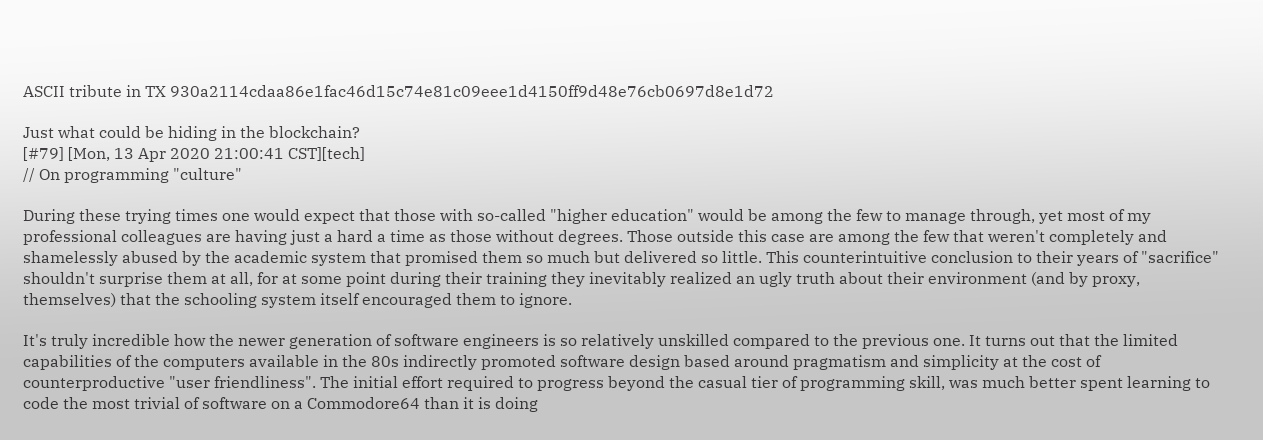ASCII tribute in TX 930a2114cdaa86e1fac46d15c74e81c09eee1d4150ff9d48e76cb0697d8e1d72

Just what could be hiding in the blockchain?
[#79] [Mon, 13 Apr 2020 21:00:41 CST][tech]
// On programming "culture"

During these trying times one would expect that those with so-called "higher education" would be among the few to manage through, yet most of my professional colleagues are having just a hard a time as those without degrees. Those outside this case are among the few that weren't completely and shamelessly abused by the academic system that promised them so much but delivered so little. This counterintuitive conclusion to their years of "sacrifice" shouldn't surprise them at all, for at some point during their training they inevitably realized an ugly truth about their environment (and by proxy, themselves) that the schooling system itself encouraged them to ignore.

It's truly incredible how the newer generation of software engineers is so relatively unskilled compared to the previous one. It turns out that the limited capabilities of the computers available in the 80s indirectly promoted software design based around pragmatism and simplicity at the cost of counterproductive "user friendliness". The initial effort required to progress beyond the casual tier of programming skill, was much better spent learning to code the most trivial of software on a Commodore64 than it is doing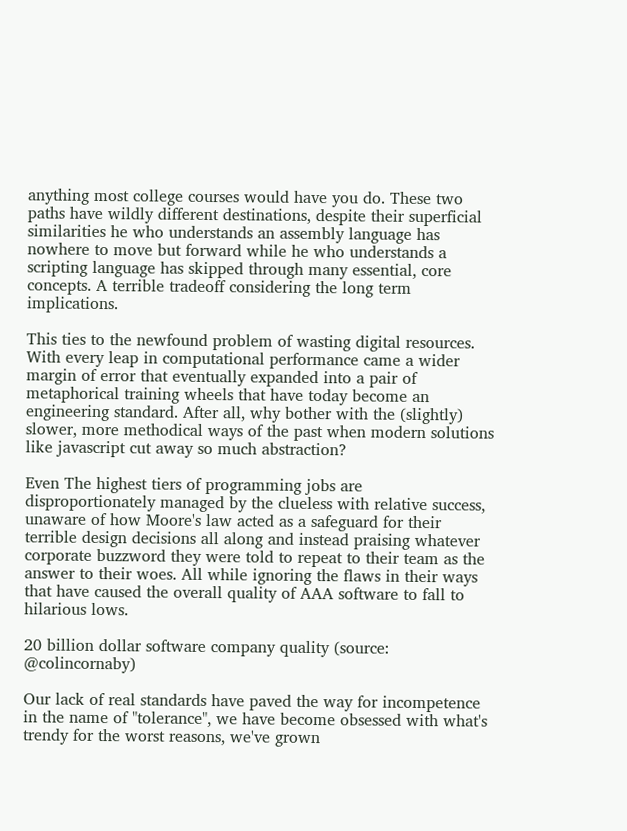anything most college courses would have you do. These two paths have wildly different destinations, despite their superficial similarities he who understands an assembly language has nowhere to move but forward while he who understands a scripting language has skipped through many essential, core concepts. A terrible tradeoff considering the long term implications.

This ties to the newfound problem of wasting digital resources. With every leap in computational performance came a wider margin of error that eventually expanded into a pair of metaphorical training wheels that have today become an engineering standard. After all, why bother with the (slightly) slower, more methodical ways of the past when modern solutions like javascript cut away so much abstraction?

Even The highest tiers of programming jobs are disproportionately managed by the clueless with relative success, unaware of how Moore's law acted as a safeguard for their terrible design decisions all along and instead praising whatever corporate buzzword they were told to repeat to their team as the answer to their woes. All while ignoring the flaws in their ways that have caused the overall quality of AAA software to fall to hilarious lows.

20 billion dollar software company quality (source: @colincornaby)

Our lack of real standards have paved the way for incompetence in the name of "tolerance", we have become obsessed with what's trendy for the worst reasons, we've grown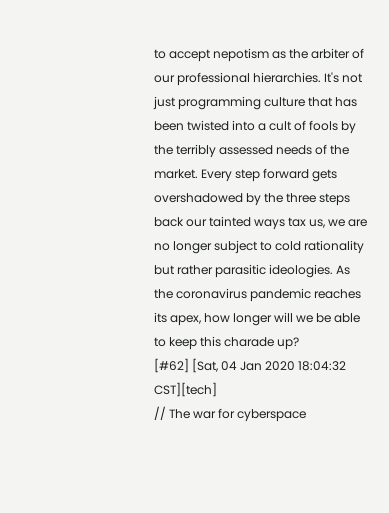to accept nepotism as the arbiter of our professional hierarchies. It's not just programming culture that has been twisted into a cult of fools by the terribly assessed needs of the market. Every step forward gets overshadowed by the three steps back our tainted ways tax us, we are no longer subject to cold rationality but rather parasitic ideologies. As the coronavirus pandemic reaches its apex, how longer will we be able to keep this charade up?
[#62] [Sat, 04 Jan 2020 18:04:32 CST][tech]
// The war for cyberspace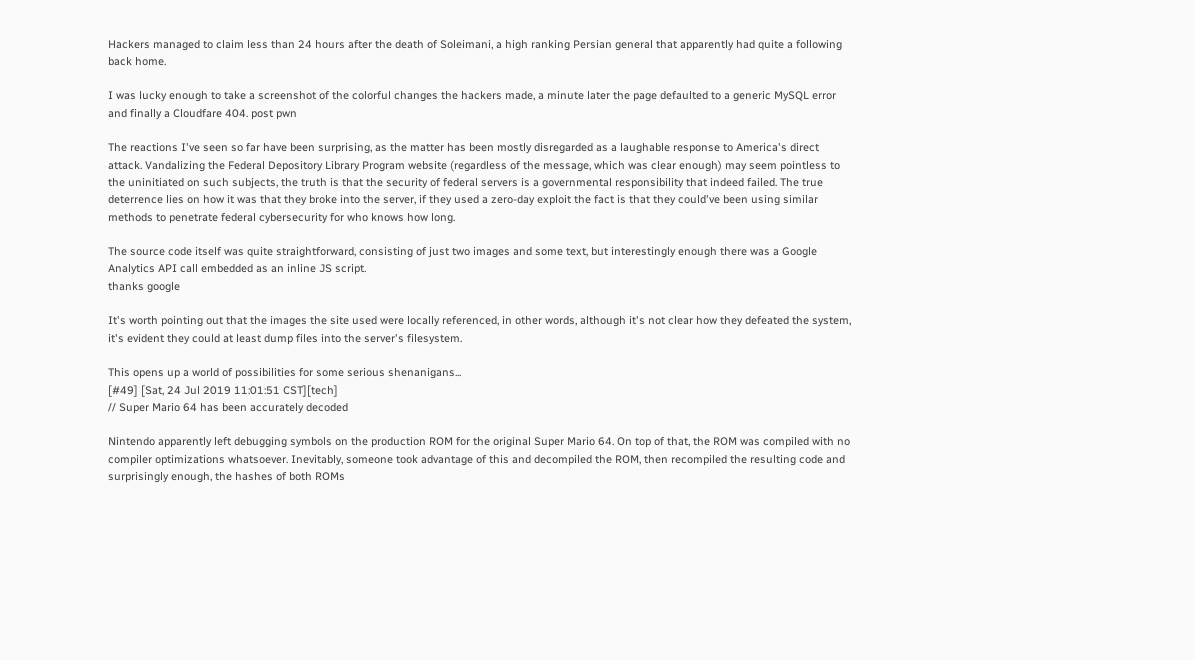Hackers managed to claim less than 24 hours after the death of Soleimani, a high ranking Persian general that apparently had quite a following back home.

I was lucky enough to take a screenshot of the colorful changes the hackers made, a minute later the page defaulted to a generic MySQL error and finally a Cloudfare 404. post pwn

The reactions I've seen so far have been surprising, as the matter has been mostly disregarded as a laughable response to America's direct attack. Vandalizing the Federal Depository Library Program website (regardless of the message, which was clear enough) may seem pointless to the uninitiated on such subjects, the truth is that the security of federal servers is a governmental responsibility that indeed failed. The true deterrence lies on how it was that they broke into the server, if they used a zero-day exploit the fact is that they could've been using similar methods to penetrate federal cybersecurity for who knows how long.

The source code itself was quite straightforward, consisting of just two images and some text, but interestingly enough there was a Google Analytics API call embedded as an inline JS script.
thanks google

It's worth pointing out that the images the site used were locally referenced, in other words, although it's not clear how they defeated the system, it's evident they could at least dump files into the server's filesystem.

This opens up a world of possibilities for some serious shenanigans...
[#49] [Sat, 24 Jul 2019 11:01:51 CST][tech]
// Super Mario 64 has been accurately decoded

Nintendo apparently left debugging symbols on the production ROM for the original Super Mario 64. On top of that, the ROM was compiled with no compiler optimizations whatsoever. Inevitably, someone took advantage of this and decompiled the ROM, then recompiled the resulting code and surprisingly enough, the hashes of both ROMs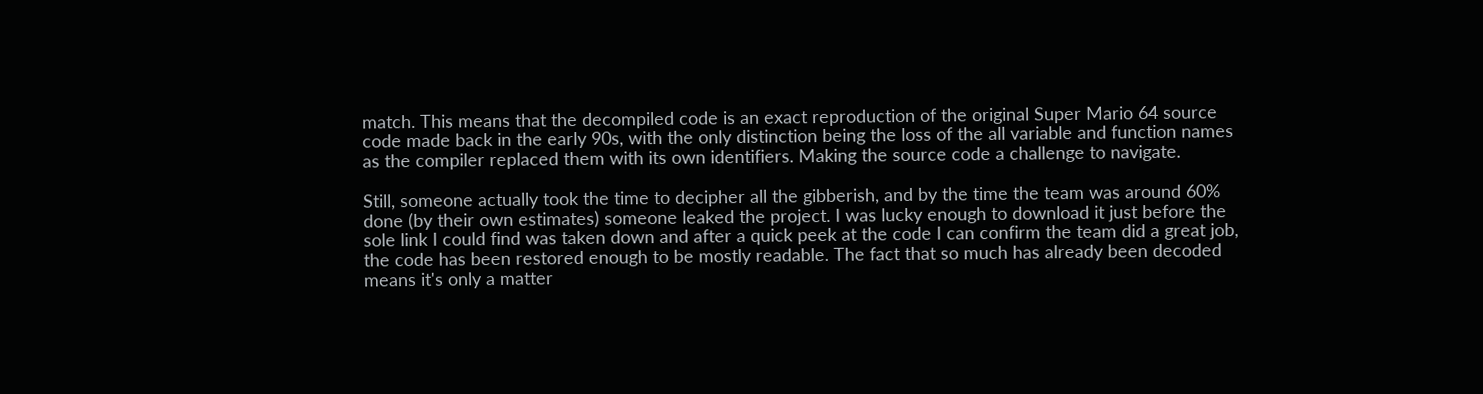match. This means that the decompiled code is an exact reproduction of the original Super Mario 64 source code made back in the early 90s, with the only distinction being the loss of the all variable and function names as the compiler replaced them with its own identifiers. Making the source code a challenge to navigate.

Still, someone actually took the time to decipher all the gibberish, and by the time the team was around 60% done (by their own estimates) someone leaked the project. I was lucky enough to download it just before the sole link I could find was taken down and after a quick peek at the code I can confirm the team did a great job, the code has been restored enough to be mostly readable. The fact that so much has already been decoded means it's only a matter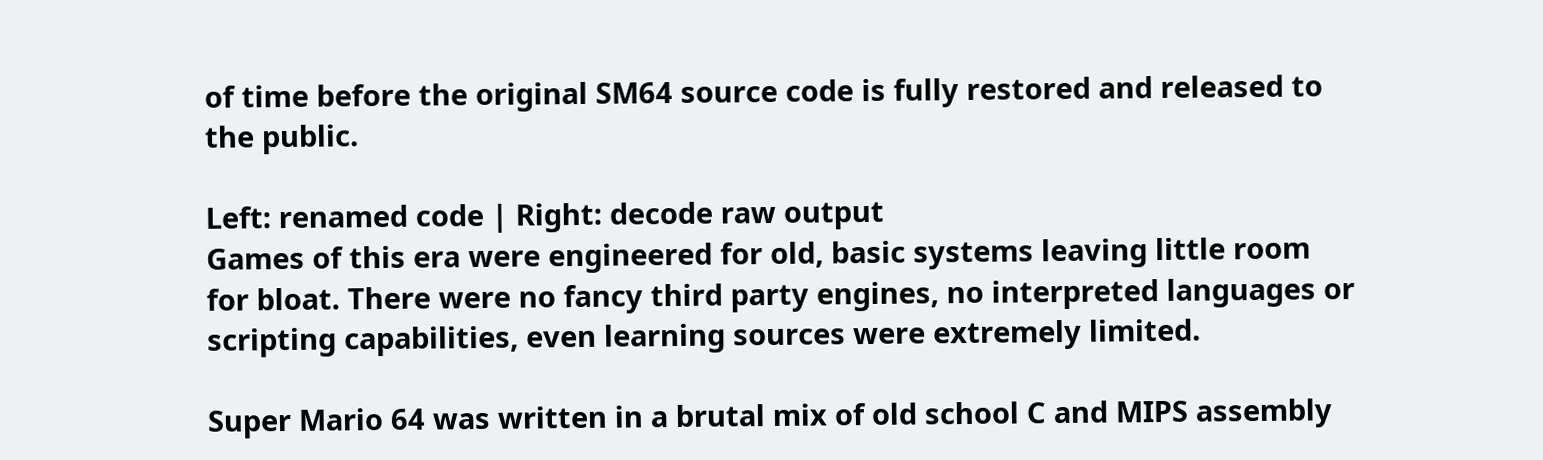of time before the original SM64 source code is fully restored and released to the public.

Left: renamed code | Right: decode raw output
Games of this era were engineered for old, basic systems leaving little room for bloat. There were no fancy third party engines, no interpreted languages or scripting capabilities, even learning sources were extremely limited.

Super Mario 64 was written in a brutal mix of old school C and MIPS assembly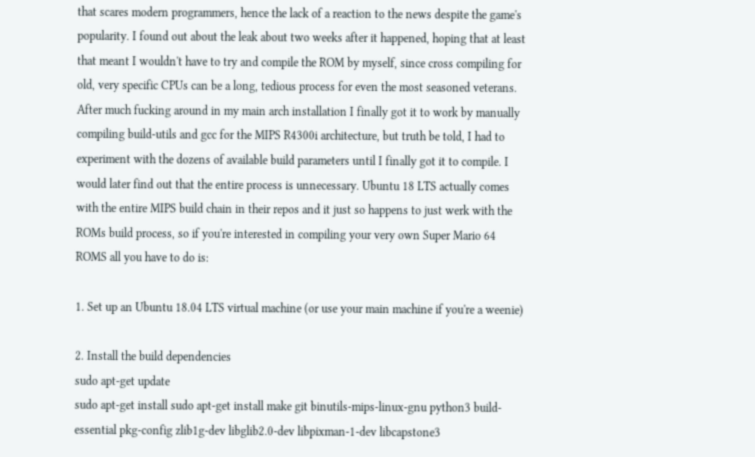that scares modern programmers, hence the lack of a reaction to the news despite the game's popularity. I found out about the leak about two weeks after it happened, hoping that at least that meant I wouldn't have to try and compile the ROM by myself, since cross compiling for old, very specific CPUs can be a long, tedious process for even the most seasoned veterans. After much fucking around in my main arch installation I finally got it to work by manually compiling build-utils and gcc for the MIPS R4300i architecture, but truth be told, I had to experiment with the dozens of available build parameters until I finally got it to compile. I would later find out that the entire process is unnecessary. Ubuntu 18 LTS actually comes with the entire MIPS build chain in their repos and it just so happens to just werk with the ROMs build process, so if you're interested in compiling your very own Super Mario 64 ROMS all you have to do is:

1. Set up an Ubuntu 18.04 LTS virtual machine (or use your main machine if you're a weenie)

2. Install the build dependencies
sudo apt-get update
sudo apt-get install sudo apt-get install make git binutils-mips-linux-gnu python3 build-essential pkg-config zlib1g-dev libglib2.0-dev libpixman-1-dev libcapstone3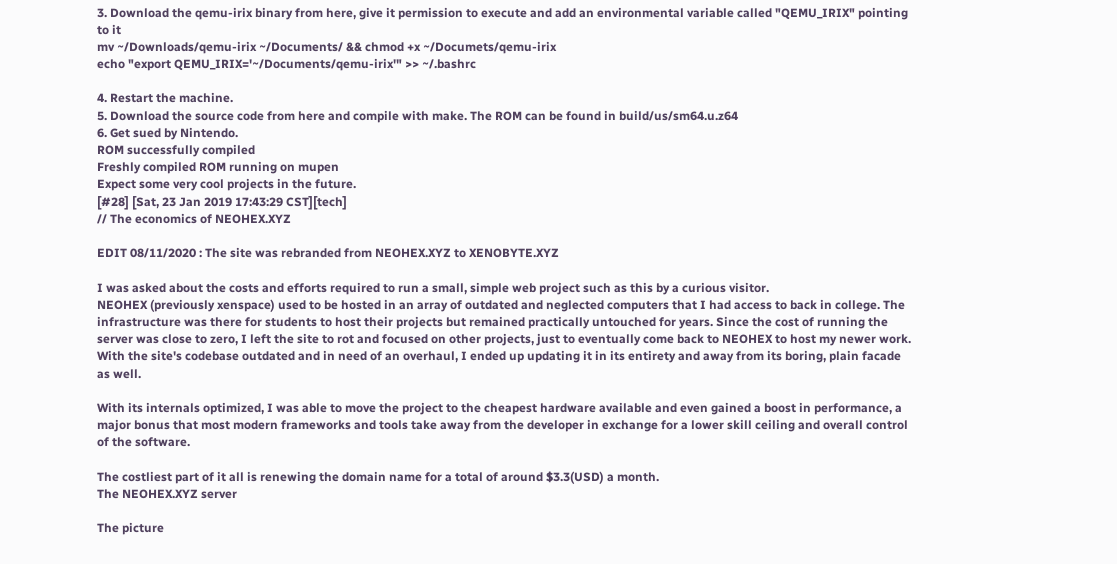3. Download the qemu-irix binary from here, give it permission to execute and add an environmental variable called "QEMU_IRIX" pointing to it
mv ~/Downloads/qemu-irix ~/Documents/ && chmod +x ~/Documets/qemu-irix
echo "export QEMU_IRIX='~/Documents/qemu-irix'" >> ~/.bashrc

4. Restart the machine.
5. Download the source code from here and compile with make. The ROM can be found in build/us/sm64.u.z64
6. Get sued by Nintendo.
ROM successfully compiled
Freshly compiled ROM running on mupen
Expect some very cool projects in the future.
[#28] [Sat, 23 Jan 2019 17:43:29 CST][tech]
// The economics of NEOHEX.XYZ

EDIT 08/11/2020 : The site was rebranded from NEOHEX.XYZ to XENOBYTE.XYZ

I was asked about the costs and efforts required to run a small, simple web project such as this by a curious visitor.
NEOHEX (previously xenspace) used to be hosted in an array of outdated and neglected computers that I had access to back in college. The infrastructure was there for students to host their projects but remained practically untouched for years. Since the cost of running the server was close to zero, I left the site to rot and focused on other projects, just to eventually come back to NEOHEX to host my newer work. With the site's codebase outdated and in need of an overhaul, I ended up updating it in its entirety and away from its boring, plain facade as well.

With its internals optimized, I was able to move the project to the cheapest hardware available and even gained a boost in performance, a major bonus that most modern frameworks and tools take away from the developer in exchange for a lower skill ceiling and overall control of the software.

The costliest part of it all is renewing the domain name for a total of around $3.3(USD) a month.
The NEOHEX.XYZ server

The picture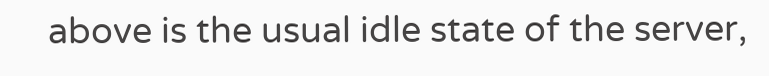above is the usual idle state of the server,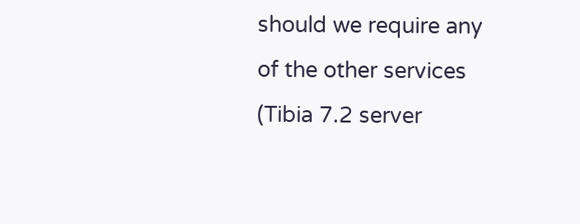should we require any of the other services (Tibia 7.2 server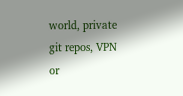world, private git repos, VPN or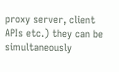proxy server, client APIs etc.) they can be simultaneously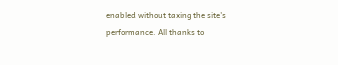enabled without taxing the site's performance. All thanks to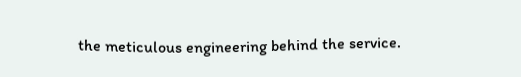the meticulous engineering behind the service.